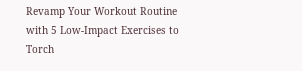Revamp Your Workout Routine with 5 Low-Impact Exercises to Torch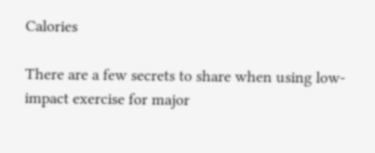Calories

There are a few secrets to share when using low-impact exercise for major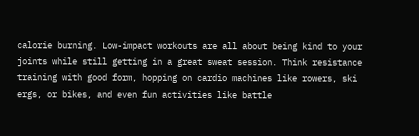calorie burning. Low-impact workouts are all about being kind to your joints while still getting in a great sweat session. Think resistance training with good form, hopping on cardio machines like rowers, ski ergs, or bikes, and even fun activities like battle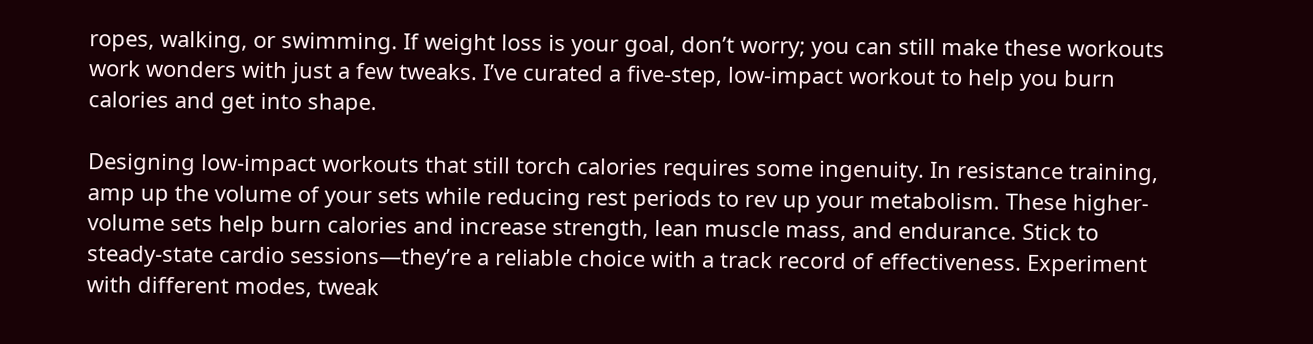ropes, walking, or swimming. If weight loss is your goal, don’t worry; you can still make these workouts work wonders with just a few tweaks. I’ve curated a five-step, low-impact workout to help you burn calories and get into shape.

Designing low-impact workouts that still torch calories requires some ingenuity. In resistance training, amp up the volume of your sets while reducing rest periods to rev up your metabolism. These higher-volume sets help burn calories and increase strength, lean muscle mass, and endurance. Stick to steady-state cardio sessions—they’re a reliable choice with a track record of effectiveness. Experiment with different modes, tweak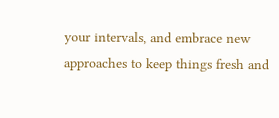your intervals, and embrace new approaches to keep things fresh and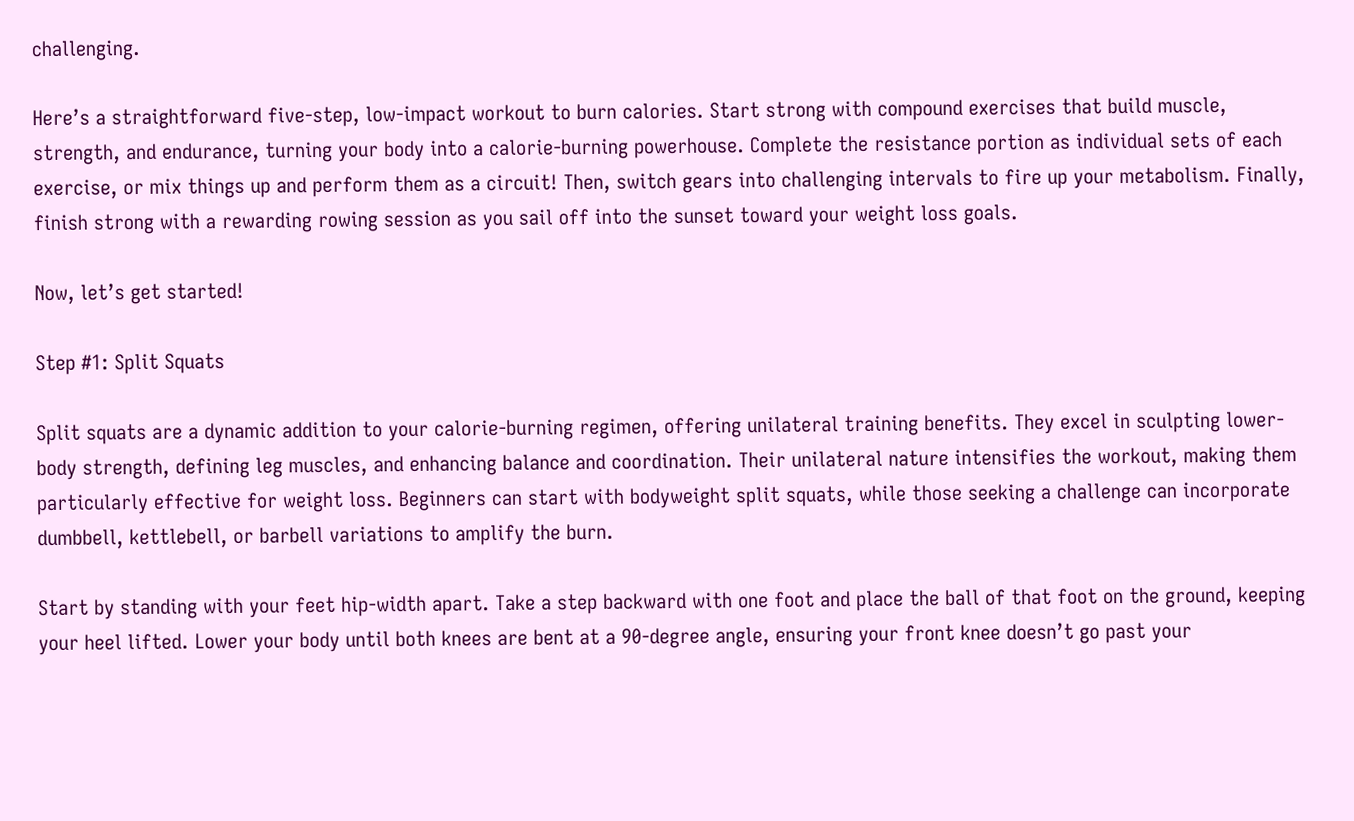challenging.

Here’s a straightforward five-step, low-impact workout to burn calories. Start strong with compound exercises that build muscle, strength, and endurance, turning your body into a calorie-burning powerhouse. Complete the resistance portion as individual sets of each exercise, or mix things up and perform them as a circuit! Then, switch gears into challenging intervals to fire up your metabolism. Finally, finish strong with a rewarding rowing session as you sail off into the sunset toward your weight loss goals.

Now, let’s get started!

Step #1: Split Squats

Split squats are a dynamic addition to your calorie-burning regimen, offering unilateral training benefits. They excel in sculpting lower-body strength, defining leg muscles, and enhancing balance and coordination. Their unilateral nature intensifies the workout, making them particularly effective for weight loss. Beginners can start with bodyweight split squats, while those seeking a challenge can incorporate dumbbell, kettlebell, or barbell variations to amplify the burn.

Start by standing with your feet hip-width apart. Take a step backward with one foot and place the ball of that foot on the ground, keeping your heel lifted. Lower your body until both knees are bent at a 90-degree angle, ensuring your front knee doesn’t go past your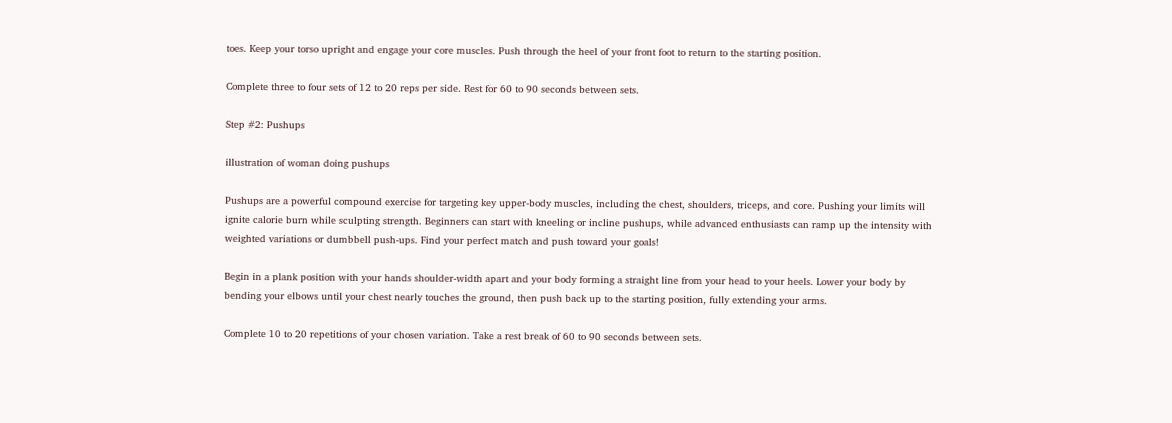toes. Keep your torso upright and engage your core muscles. Push through the heel of your front foot to return to the starting position.

Complete three to four sets of 12 to 20 reps per side. Rest for 60 to 90 seconds between sets.

Step #2: Pushups

illustration of woman doing pushups

Pushups are a powerful compound exercise for targeting key upper-body muscles, including the chest, shoulders, triceps, and core. Pushing your limits will ignite calorie burn while sculpting strength. Beginners can start with kneeling or incline pushups, while advanced enthusiasts can ramp up the intensity with weighted variations or dumbbell push-ups. Find your perfect match and push toward your goals!

Begin in a plank position with your hands shoulder-width apart and your body forming a straight line from your head to your heels. Lower your body by bending your elbows until your chest nearly touches the ground, then push back up to the starting position, fully extending your arms.

Complete 10 to 20 repetitions of your chosen variation. Take a rest break of 60 to 90 seconds between sets.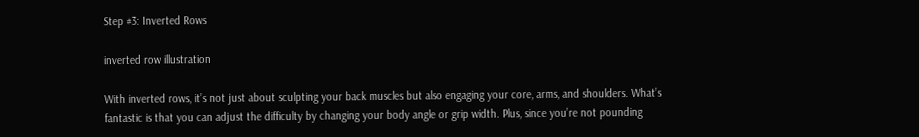Step #3: Inverted Rows

inverted row illustration

With inverted rows, it’s not just about sculpting your back muscles but also engaging your core, arms, and shoulders. What’s fantastic is that you can adjust the difficulty by changing your body angle or grip width. Plus, since you’re not pounding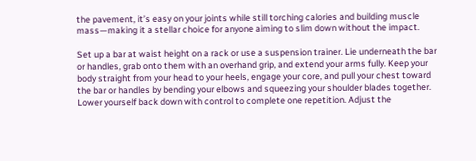the pavement, it’s easy on your joints while still torching calories and building muscle mass—making it a stellar choice for anyone aiming to slim down without the impact.

Set up a bar at waist height on a rack or use a suspension trainer. Lie underneath the bar or handles, grab onto them with an overhand grip, and extend your arms fully. Keep your body straight from your head to your heels, engage your core, and pull your chest toward the bar or handles by bending your elbows and squeezing your shoulder blades together. Lower yourself back down with control to complete one repetition. Adjust the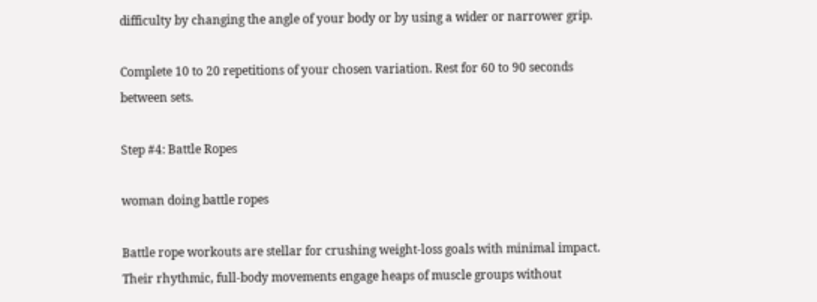difficulty by changing the angle of your body or by using a wider or narrower grip.

Complete 10 to 20 repetitions of your chosen variation. Rest for 60 to 90 seconds between sets.

Step #4: Battle Ropes

woman doing battle ropes

Battle rope workouts are stellar for crushing weight-loss goals with minimal impact. Their rhythmic, full-body movements engage heaps of muscle groups without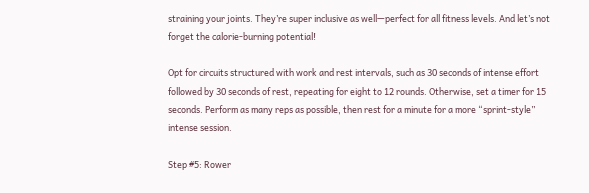straining your joints. They’re super inclusive as well—perfect for all fitness levels. And let’s not forget the calorie-burning potential!

Opt for circuits structured with work and rest intervals, such as 30 seconds of intense effort followed by 30 seconds of rest, repeating for eight to 12 rounds. Otherwise, set a timer for 15 seconds. Perform as many reps as possible, then rest for a minute for a more “sprint-style” intense session.

Step #5: Rower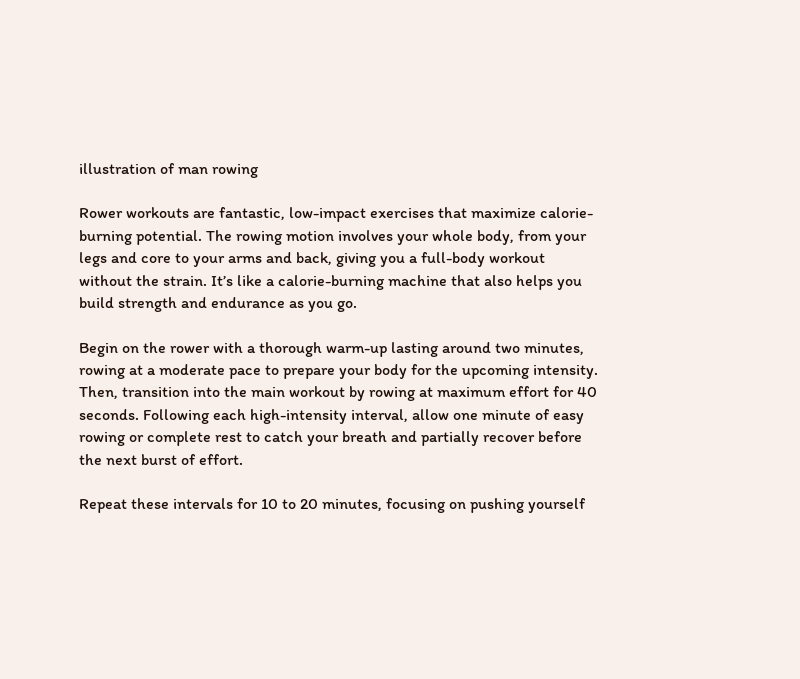illustration of man rowing

Rower workouts are fantastic, low-impact exercises that maximize calorie-burning potential. The rowing motion involves your whole body, from your legs and core to your arms and back, giving you a full-body workout without the strain. It’s like a calorie-burning machine that also helps you build strength and endurance as you go.

Begin on the rower with a thorough warm-up lasting around two minutes, rowing at a moderate pace to prepare your body for the upcoming intensity. Then, transition into the main workout by rowing at maximum effort for 40 seconds. Following each high-intensity interval, allow one minute of easy rowing or complete rest to catch your breath and partially recover before the next burst of effort.

Repeat these intervals for 10 to 20 minutes, focusing on pushing yourself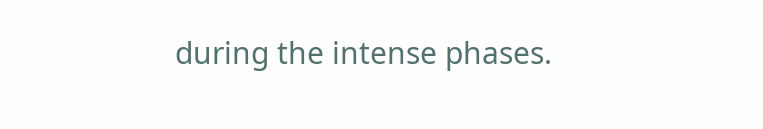during the intense phases.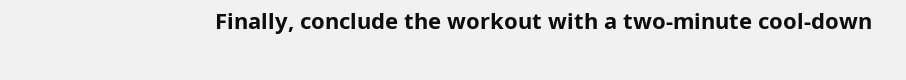Finally, conclude the workout with a two-minute cool-down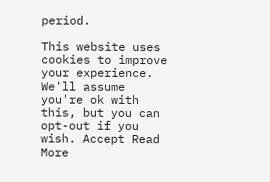period.

This website uses cookies to improve your experience. We'll assume you're ok with this, but you can opt-out if you wish. Accept Read More